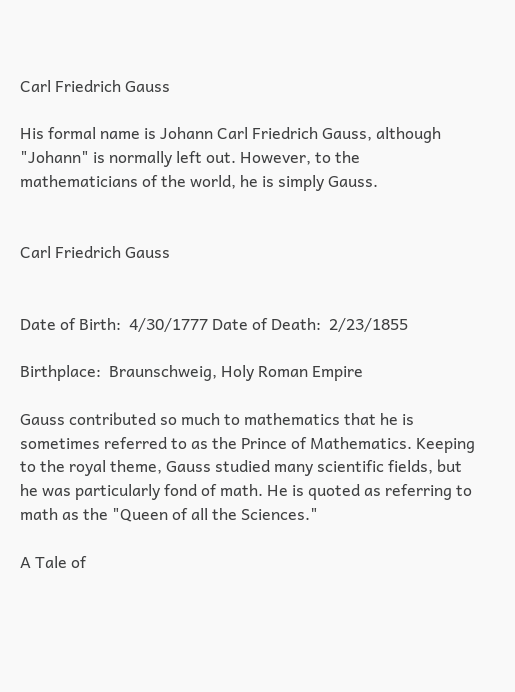Carl Friedrich Gauss

His formal name is Johann Carl Friedrich Gauss, although "Johann" is normally left out. However, to the mathematicians of the world, he is simply Gauss.


Carl Friedrich Gauss


Date of Birth:  4/30/1777 Date of Death:  2/23/1855

Birthplace:  Braunschweig, Holy Roman Empire

Gauss contributed so much to mathematics that he is sometimes referred to as the Prince of Mathematics. Keeping to the royal theme, Gauss studied many scientific fields, but he was particularly fond of math. He is quoted as referring to math as the "Queen of all the Sciences."

A Tale of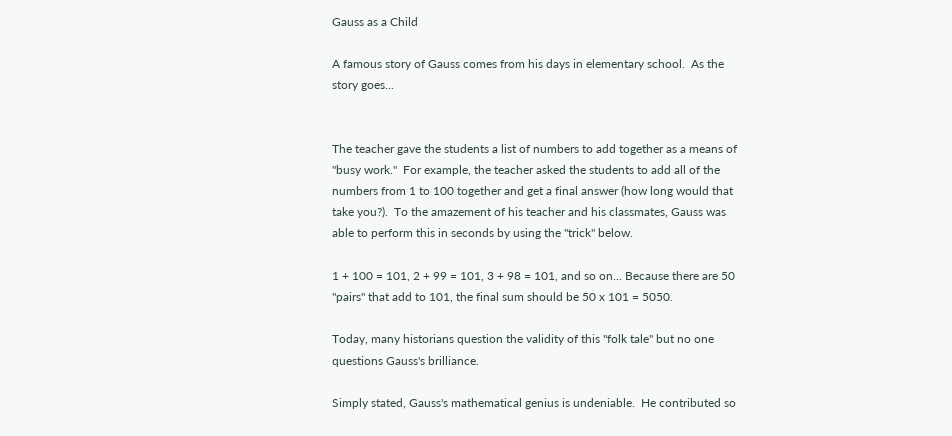Gauss as a Child

A famous story of Gauss comes from his days in elementary school.  As the story goes...


The teacher gave the students a list of numbers to add together as a means of "busy work."  For example, the teacher asked the students to add all of the numbers from 1 to 100 together and get a final answer (how long would that take you?).  To the amazement of his teacher and his classmates, Gauss was able to perform this in seconds by using the "trick" below.

1 + 100 = 101, 2 + 99 = 101, 3 + 98 = 101, and so on... Because there are 50 "pairs" that add to 101, the final sum should be 50 x 101 = 5050.

Today, many historians question the validity of this "folk tale" but no one questions Gauss's brilliance.

Simply stated, Gauss's mathematical genius is undeniable.  He contributed so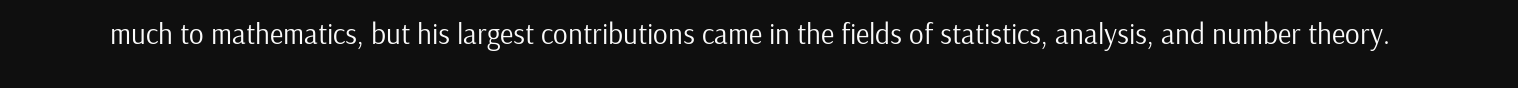much to mathematics, but his largest contributions came in the fields of statistics, analysis, and number theory.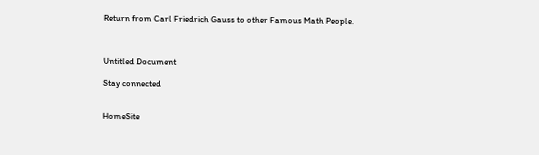Return from Carl Friedrich Gauss to other Famous Math People.



Untitled Document

Stay connected


HomeSite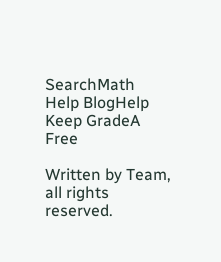SearchMath Help BlogHelp Keep GradeA Free

Written by Team, all rights reserved.